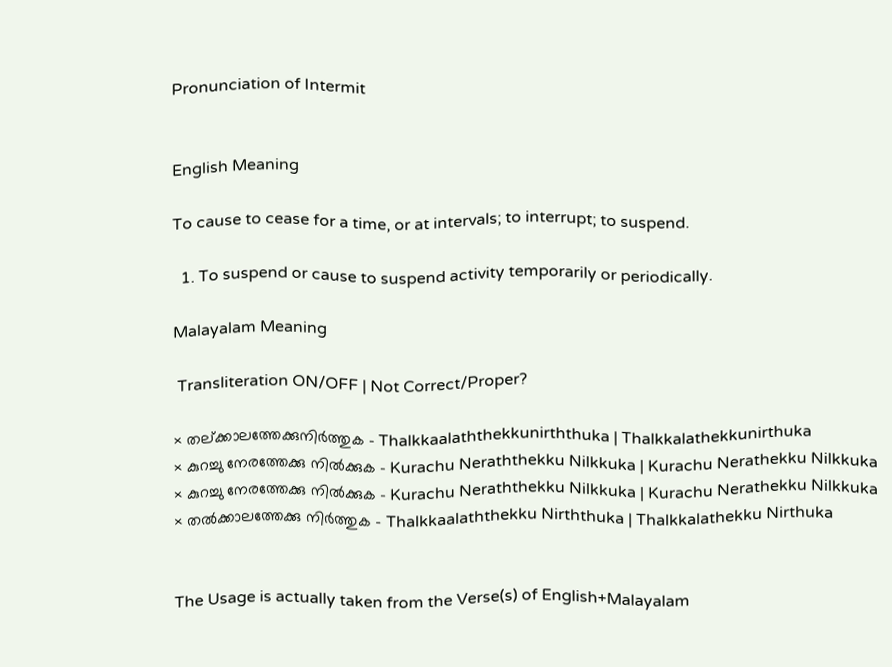Pronunciation of Intermit


English Meaning

To cause to cease for a time, or at intervals; to interrupt; to suspend.

  1. To suspend or cause to suspend activity temporarily or periodically.

Malayalam Meaning

 Transliteration ON/OFF | Not Correct/Proper?

× തല്ക്കാലത്തേക്കുനിര്‍ത്തുക - Thalkkaalaththekkunirththuka | Thalkkalathekkunirthuka
× കുറച്ചു നേരത്തേക്കു നില്‍ക്കുക - Kurachu Neraththekku Nilkkuka | Kurachu Nerathekku Nilkkuka
× കുറച്ചു നേരത്തേക്കു നിൽക്കുക - Kurachu Neraththekku Nilkkuka | Kurachu Nerathekku Nilkkuka
× തല്‍ക്കാലത്തേക്കു നിര്‍ത്തുക - Thalkkaalaththekku Nirththuka | Thalkkalathekku Nirthuka


The Usage is actually taken from the Verse(s) of English+Malayalam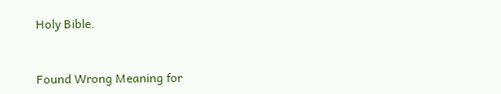Holy Bible.


Found Wrong Meaning for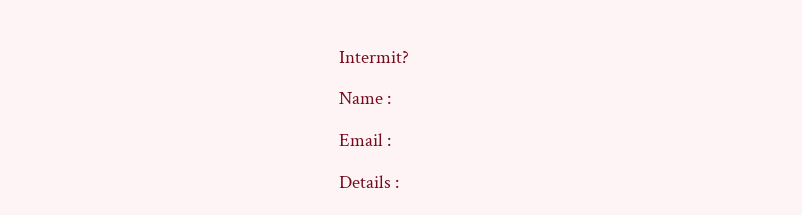Intermit?

Name :

Email :

Details :